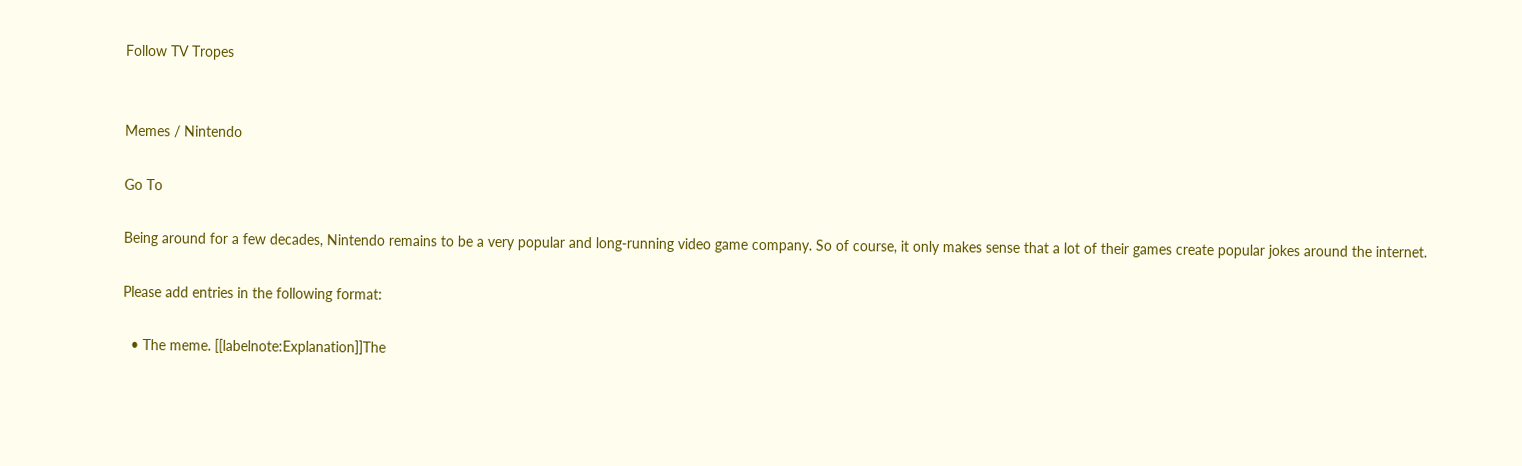Follow TV Tropes


Memes / Nintendo

Go To

Being around for a few decades, Nintendo remains to be a very popular and long-running video game company. So of course, it only makes sense that a lot of their games create popular jokes around the internet.

Please add entries in the following format:

  • The meme. [[labelnote:Explanation]]The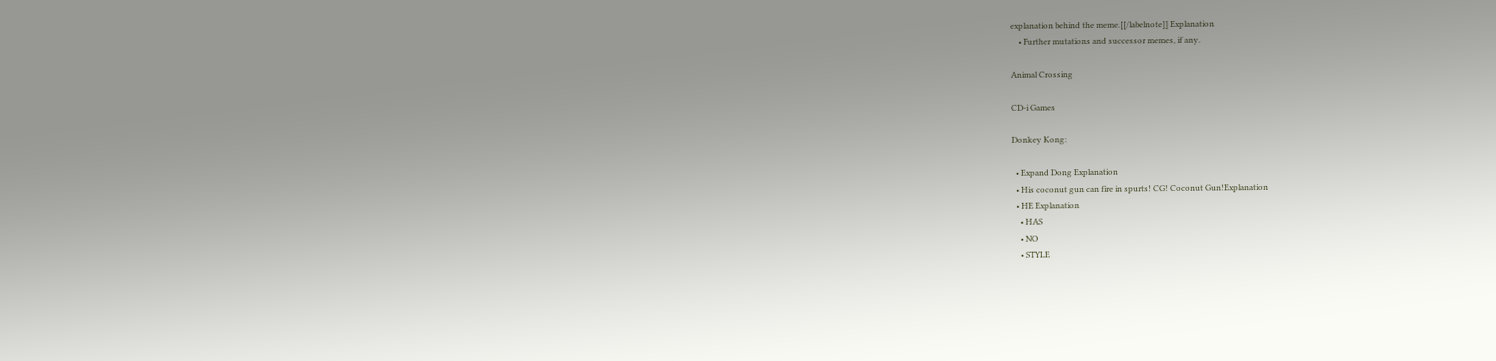explanation behind the meme.[[/labelnote]] Explanation
    • Further mutations and successor memes, if any.

Animal Crossing

CD-i Games

Donkey Kong:

  • Expand Dong Explanation
  • His coconut gun can fire in spurts! CG! Coconut Gun!Explanation
  • HE Explanation
    • HAS
    • NO
    • STYLE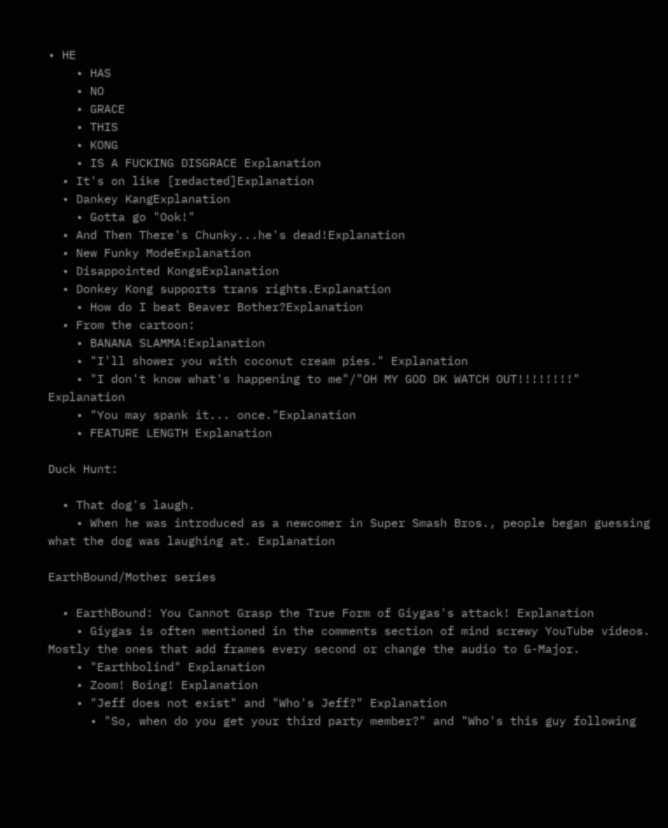• HE
    • HAS
    • NO
    • GRACE
    • THIS
    • KONG
    • IS A FUCKING DISGRACE Explanation
  • It's on like [redacted]Explanation
  • Dankey KangExplanation
    • Gotta go "Ook!"
  • And Then There's Chunky...he's dead!Explanation
  • New Funky ModeExplanation
  • Disappointed KongsExplanation
  • Donkey Kong supports trans rights.Explanation
    • How do I beat Beaver Bother?Explanation
  • From the cartoon:
    • BANANA SLAMMA!Explanation
    • "I'll shower you with coconut cream pies." Explanation
    • "I don't know what's happening to me"/"OH MY GOD DK WATCH OUT!!!!!!!!" Explanation
    • "You may spank it... once."Explanation
    • FEATURE LENGTH Explanation

Duck Hunt:

  • That dog's laugh.
    • When he was introduced as a newcomer in Super Smash Bros., people began guessing what the dog was laughing at. Explanation

EarthBound/Mother series

  • EarthBound: You Cannot Grasp the True Form of Giygas's attack! Explanation
    • Giygas is often mentioned in the comments section of mind screwy YouTube videos. Mostly the ones that add frames every second or change the audio to G-Major.
    • "Earthbolind" Explanation
    • Zoom! Boing! Explanation
    • "Jeff does not exist" and "Who's Jeff?" Explanation
      • "So, when do you get your third party member?" and "Who's this guy following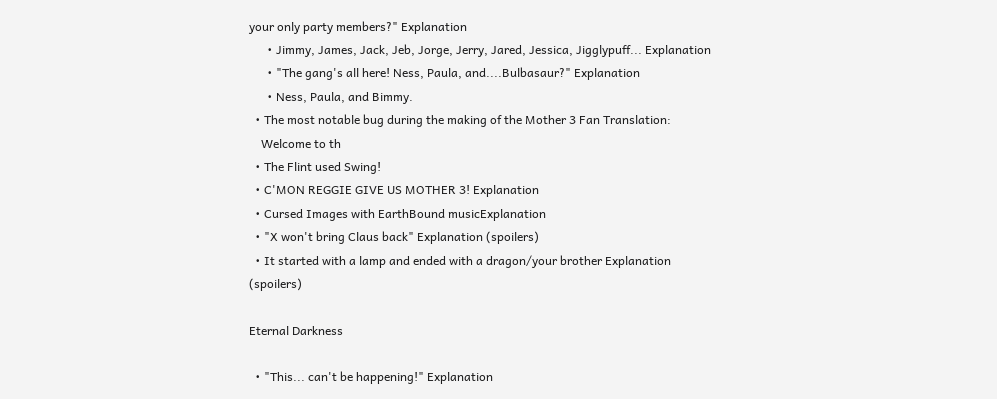your only party members?" Explanation
      • Jimmy, James, Jack, Jeb, Jorge, Jerry, Jared, Jessica, Jigglypuff... Explanation
      • "The gang's all here! Ness, Paula, and....Bulbasaur?" Explanation
      • Ness, Paula, and Bimmy.
  • The most notable bug during the making of the Mother 3 Fan Translation:
    Welcome to th
  • The Flint used Swing!
  • C'MON REGGIE GIVE US MOTHER 3! Explanation
  • Cursed Images with EarthBound musicExplanation
  • "X won't bring Claus back" Explanation (spoilers)
  • It started with a lamp and ended with a dragon/your brother Explanation (spoilers)

Eternal Darkness

  • "This... can't be happening!" Explanation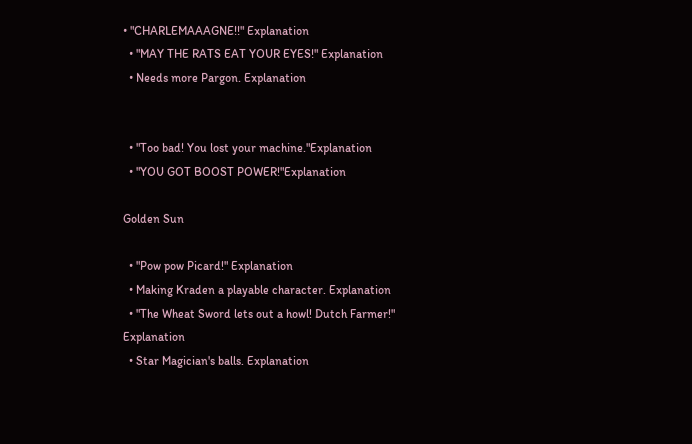• "CHARLEMAAAGNE!!" Explanation
  • "MAY THE RATS EAT YOUR EYES!" Explanation
  • Needs more Pargon. Explanation


  • "Too bad! You lost your machine."Explanation
  • "YOU GOT BOOST POWER!"Explanation

Golden Sun

  • "Pow pow Picard!" Explanation
  • Making Kraden a playable character. Explanation
  • "The Wheat Sword lets out a howl! Dutch Farmer!" Explanation
  • Star Magician's balls. Explanation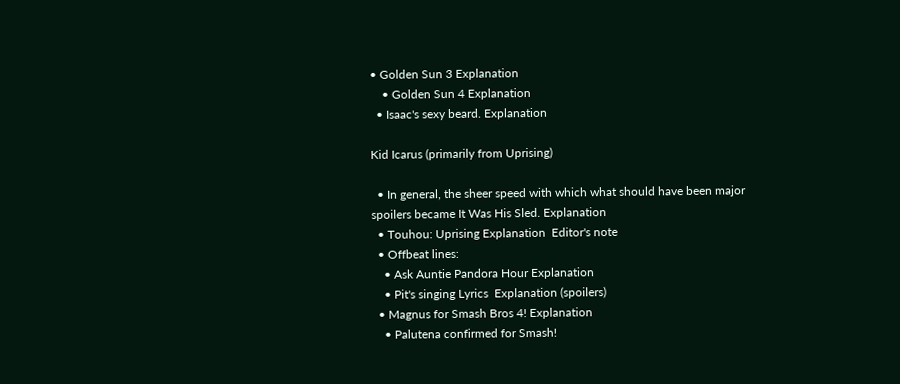• Golden Sun 3 Explanation
    • Golden Sun 4 Explanation
  • Isaac's sexy beard. Explanation

Kid Icarus (primarily from Uprising)

  • In general, the sheer speed with which what should have been major spoilers became It Was His Sled. Explanation
  • Touhou: Uprising Explanation  Editor's note
  • Offbeat lines:
    • Ask Auntie Pandora Hour Explanation
    • Pit's singing Lyrics  Explanation (spoilers)
  • Magnus for Smash Bros 4! Explanation
    • Palutena confirmed for Smash!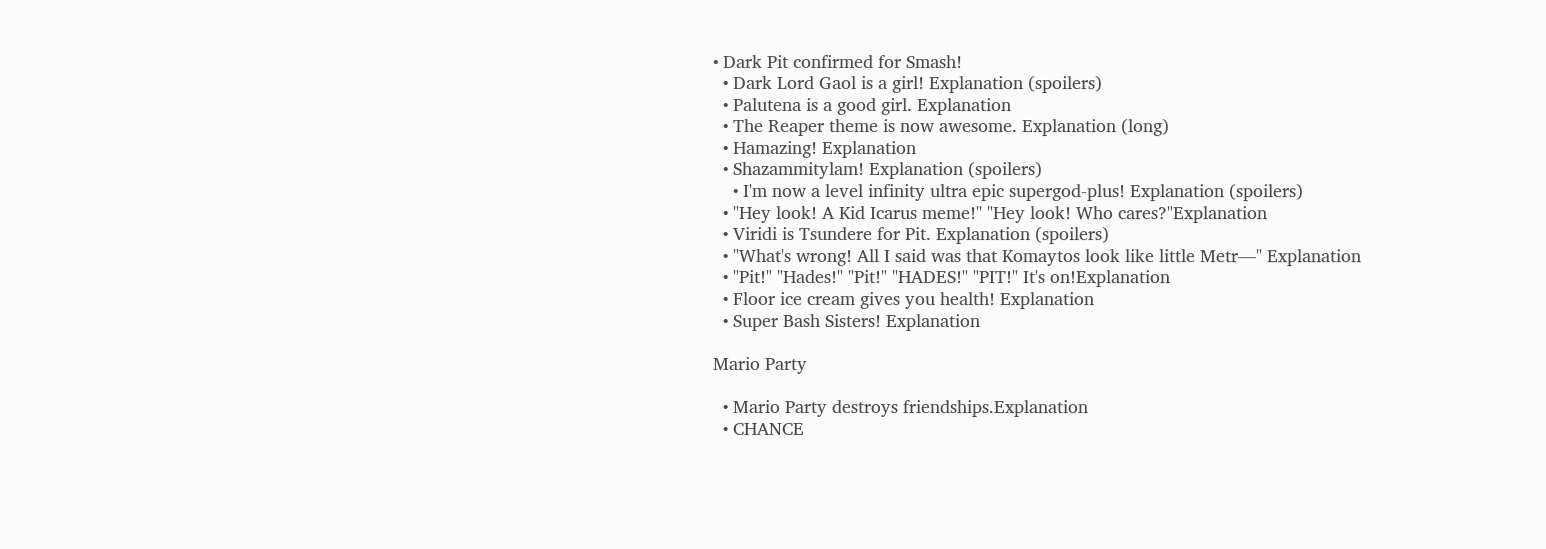• Dark Pit confirmed for Smash!
  • Dark Lord Gaol is a girl! Explanation (spoilers)
  • Palutena is a good girl. Explanation
  • The Reaper theme is now awesome. Explanation (long)
  • Hamazing! Explanation
  • Shazammitylam! Explanation (spoilers)
    • I'm now a level infinity ultra epic supergod-plus! Explanation (spoilers)
  • "Hey look! A Kid Icarus meme!" "Hey look! Who cares?"Explanation
  • Viridi is Tsundere for Pit. Explanation (spoilers)
  • "What's wrong! All I said was that Komaytos look like little Metr—" Explanation
  • "Pit!" "Hades!" "Pit!" "HADES!" "PIT!" It's on!Explanation
  • Floor ice cream gives you health! Explanation
  • Super Bash Sisters! Explanation

Mario Party

  • Mario Party destroys friendships.Explanation
  • CHANCE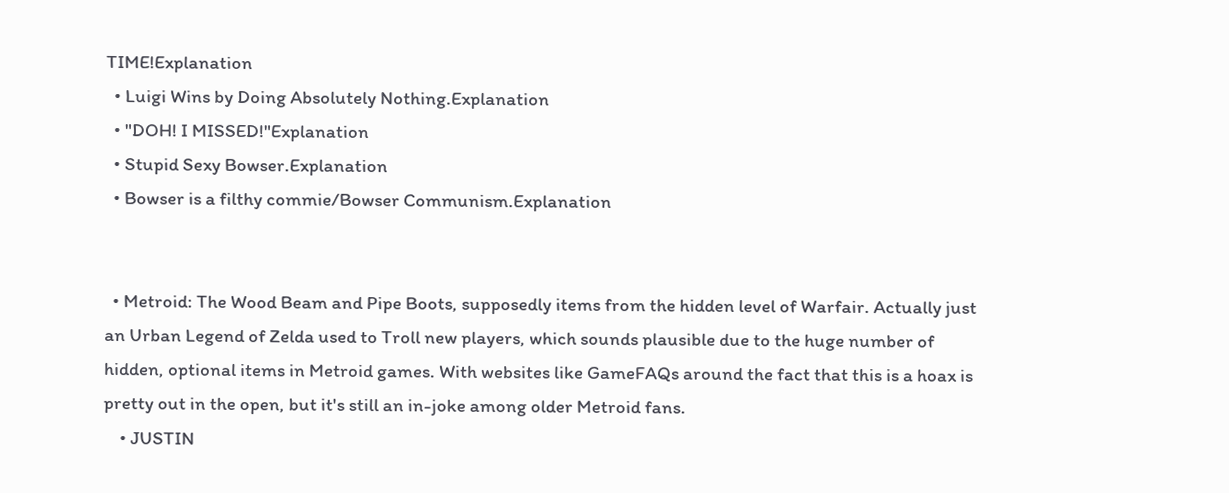TIME!Explanation
  • Luigi Wins by Doing Absolutely Nothing.Explanation
  • "DOH! I MISSED!"Explanation
  • Stupid Sexy Bowser.Explanation
  • Bowser is a filthy commie/Bowser Communism.Explanation


  • Metroid: The Wood Beam and Pipe Boots, supposedly items from the hidden level of Warfair. Actually just an Urban Legend of Zelda used to Troll new players, which sounds plausible due to the huge number of hidden, optional items in Metroid games. With websites like GameFAQs around the fact that this is a hoax is pretty out in the open, but it's still an in-joke among older Metroid fans.
    • JUSTIN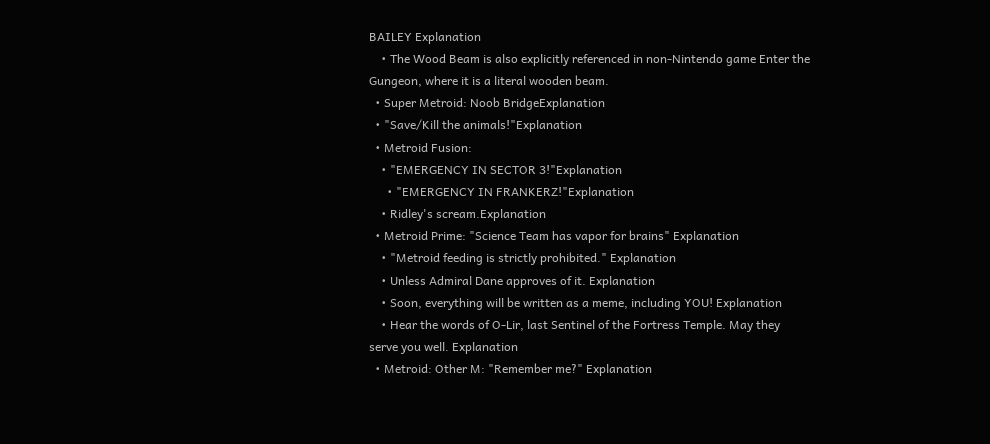BAILEY Explanation
    • The Wood Beam is also explicitly referenced in non-Nintendo game Enter the Gungeon, where it is a literal wooden beam.
  • Super Metroid: Noob BridgeExplanation
  • "Save/Kill the animals!"Explanation
  • Metroid Fusion:
    • "EMERGENCY IN SECTOR 3!"Explanation
      • "EMERGENCY IN FRANKERZ!"Explanation
    • Ridley's scream.Explanation
  • Metroid Prime: "Science Team has vapor for brains" Explanation
    • "Metroid feeding is strictly prohibited." Explanation
    • Unless Admiral Dane approves of it. Explanation
    • Soon, everything will be written as a meme, including YOU! Explanation
    • Hear the words of O-Lir, last Sentinel of the Fortress Temple. May they serve you well. Explanation
  • Metroid: Other M: "Remember me?" Explanation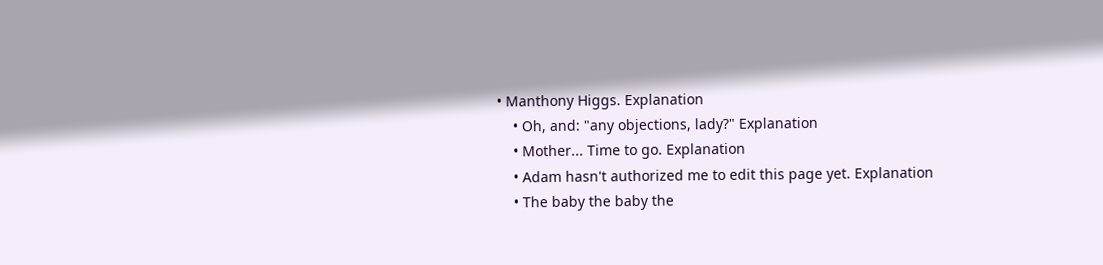• Manthony Higgs. Explanation
    • Oh, and: "any objections, lady?" Explanation
    • Mother... Time to go. Explanation
    • Adam hasn't authorized me to edit this page yet. Explanation
    • The baby the baby the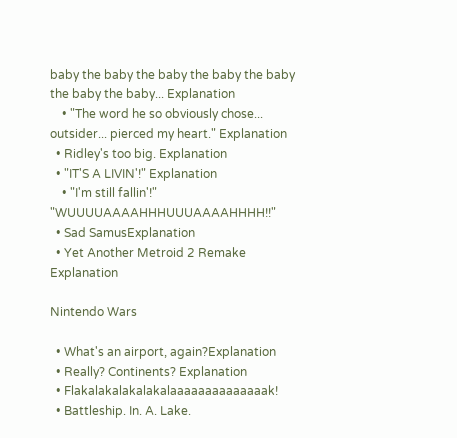baby the baby the baby the baby the baby the baby the baby... Explanation
    • "The word he so obviously chose... outsider... pierced my heart." Explanation
  • Ridley's too big. Explanation
  • "IT'S A LIVIN'!" Explanation
    • "I'm still fallin'!" "WUUUUAAAAHHHUUUAAAAHHHH!!"
  • Sad SamusExplanation
  • Yet Another Metroid 2 Remake Explanation

Nintendo Wars

  • What's an airport, again?Explanation
  • Really? Continents? Explanation
  • Flakalakalakalakalaaaaaaaaaaaaaak!
  • Battleship. In. A. Lake.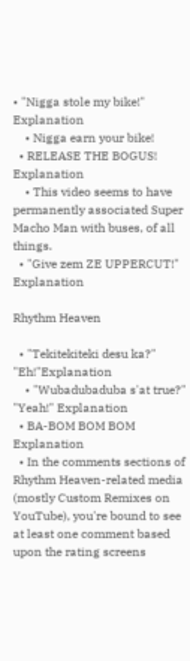• "Nigga stole my bike!" Explanation
    • Nigga earn your bike!
  • RELEASE THE BOGUS! Explanation
    • This video seems to have permanently associated Super Macho Man with buses, of all things.
  • "Give zem ZE UPPERCUT!" Explanation

Rhythm Heaven

  • "Tekitekiteki desu ka?" "Eh!"Explanation
    • "Wubadubaduba s'at true?" "Yeah!" Explanation
  • BA-BOM BOM BOM Explanation
  • In the comments sections of Rhythm Heaven-related media (mostly Custom Remixes on YouTube), you're bound to see at least one comment based upon the rating screens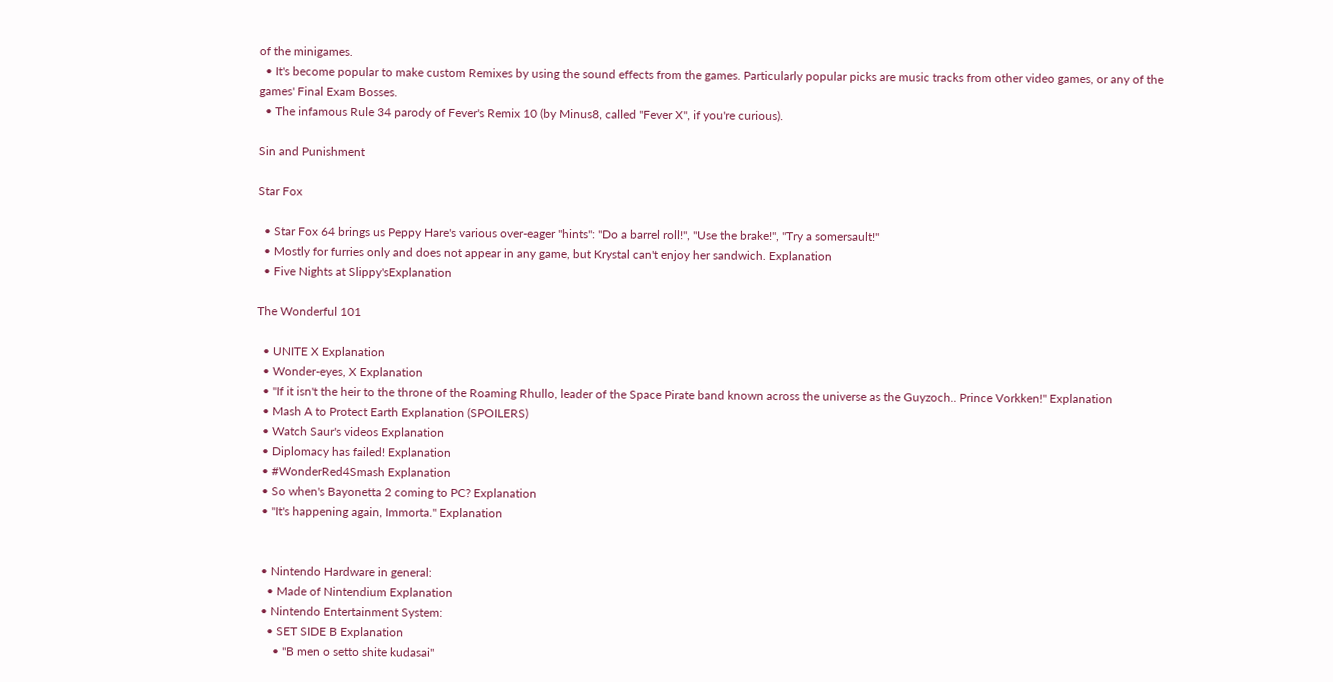of the minigames.
  • It's become popular to make custom Remixes by using the sound effects from the games. Particularly popular picks are music tracks from other video games, or any of the games' Final Exam Bosses.
  • The infamous Rule 34 parody of Fever's Remix 10 (by Minus8, called "Fever X", if you're curious).

Sin and Punishment

Star Fox

  • Star Fox 64 brings us Peppy Hare's various over-eager "hints": "Do a barrel roll!", "Use the brake!", "Try a somersault!"
  • Mostly for furries only and does not appear in any game, but Krystal can't enjoy her sandwich. Explanation
  • Five Nights at Slippy'sExplanation

The Wonderful 101

  • UNITE X Explanation
  • Wonder-eyes, X Explanation
  • "If it isn't the heir to the throne of the Roaming Rhullo, leader of the Space Pirate band known across the universe as the Guyzoch.. Prince Vorkken!" Explanation
  • Mash A to Protect Earth Explanation (SPOILERS)
  • Watch Saur's videos Explanation
  • Diplomacy has failed! Explanation
  • #WonderRed4Smash Explanation
  • So when's Bayonetta 2 coming to PC? Explanation
  • "It's happening again, Immorta." Explanation


  • Nintendo Hardware in general:
    • Made of Nintendium Explanation
  • Nintendo Entertainment System:
    • SET SIDE B Explanation
      • "B men o setto shite kudasai"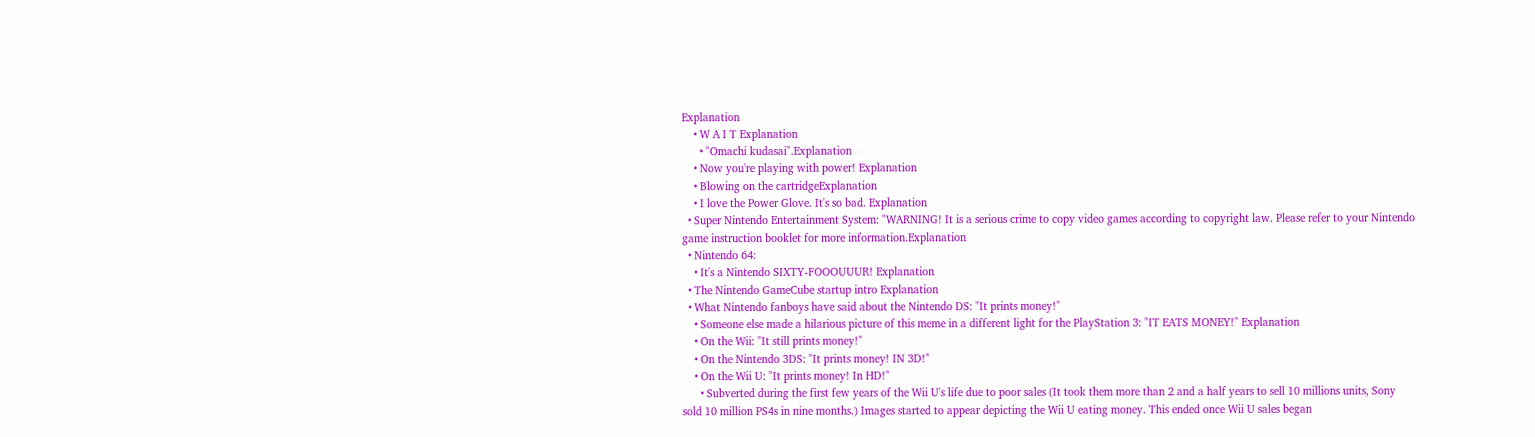Explanation
    • W A I T Explanation
      • "Omachi kudasai".Explanation
    • Now you're playing with power! Explanation
    • Blowing on the cartridgeExplanation
    • I love the Power Glove. It's so bad. Explanation
  • Super Nintendo Entertainment System: "WARNING! It is a serious crime to copy video games according to copyright law. Please refer to your Nintendo game instruction booklet for more information.Explanation
  • Nintendo 64:
    • It's a Nintendo SIXTY-FOOOUUUR! Explanation
  • The Nintendo GameCube startup intro Explanation
  • What Nintendo fanboys have said about the Nintendo DS: "It prints money!"
    • Someone else made a hilarious picture of this meme in a different light for the PlayStation 3: "IT EATS MONEY!" Explanation
    • On the Wii: "It still prints money!"
    • On the Nintendo 3DS: "It prints money! IN 3D!"
    • On the Wii U: "It prints money! In HD!"
      • Subverted during the first few years of the Wii U's life due to poor sales (It took them more than 2 and a half years to sell 10 millions units, Sony sold 10 million PS4s in nine months.) Images started to appear depicting the Wii U eating money. This ended once Wii U sales began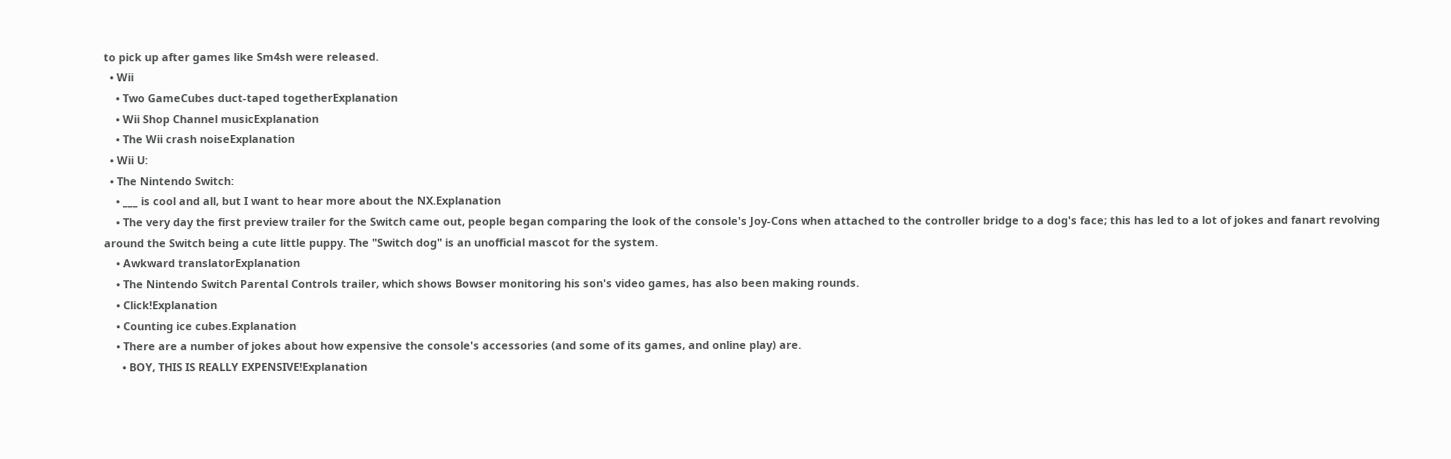to pick up after games like Sm4sh were released.
  • Wii
    • Two GameCubes duct-taped togetherExplanation
    • Wii Shop Channel musicExplanation
    • The Wii crash noiseExplanation
  • Wii U:
  • The Nintendo Switch:
    • ___ is cool and all, but I want to hear more about the NX.Explanation
    • The very day the first preview trailer for the Switch came out, people began comparing the look of the console's Joy-Cons when attached to the controller bridge to a dog's face; this has led to a lot of jokes and fanart revolving around the Switch being a cute little puppy. The "Switch dog" is an unofficial mascot for the system.
    • Awkward translatorExplanation
    • The Nintendo Switch Parental Controls trailer, which shows Bowser monitoring his son's video games, has also been making rounds.
    • Click!Explanation
    • Counting ice cubes.Explanation
    • There are a number of jokes about how expensive the console's accessories (and some of its games, and online play) are.
      • BOY, THIS IS REALLY EXPENSIVE!Explanation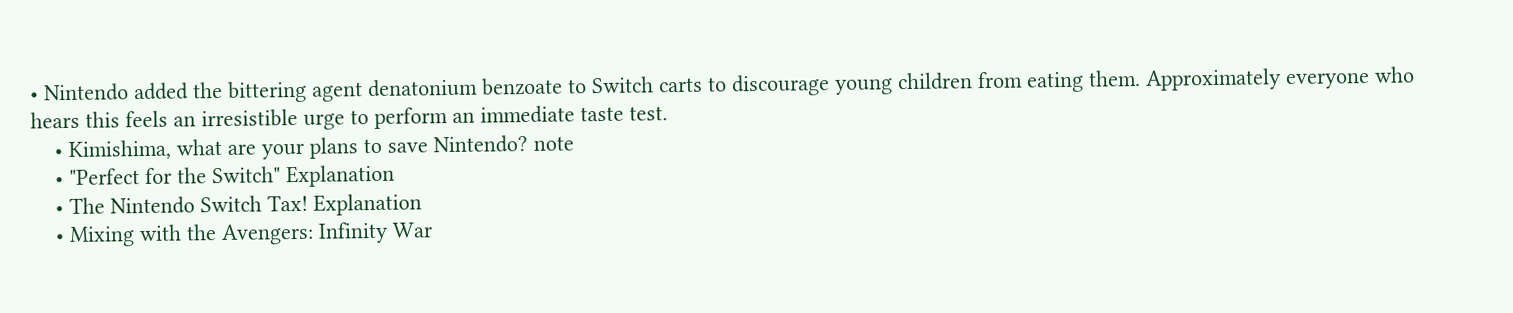• Nintendo added the bittering agent denatonium benzoate to Switch carts to discourage young children from eating them. Approximately everyone who hears this feels an irresistible urge to perform an immediate taste test.
    • Kimishima, what are your plans to save Nintendo? note
    • "Perfect for the Switch" Explanation
    • The Nintendo Switch Tax! Explanation
    • Mixing with the Avengers: Infinity War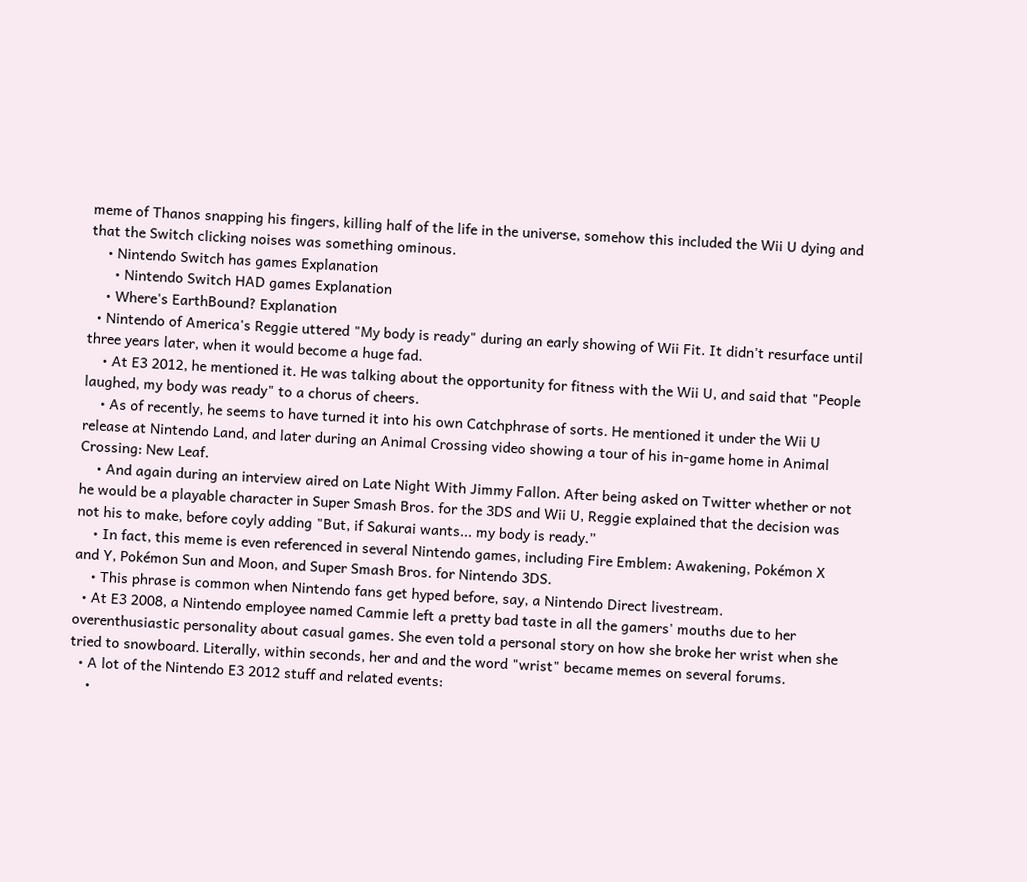meme of Thanos snapping his fingers, killing half of the life in the universe, somehow this included the Wii U dying and that the Switch clicking noises was something ominous.
    • Nintendo Switch has games Explanation
      • Nintendo Switch HAD games Explanation
    • Where's EarthBound? Explanation
  • Nintendo of America's Reggie uttered "My body is ready" during an early showing of Wii Fit. It didn't resurface until three years later, when it would become a huge fad.
    • At E3 2012, he mentioned it. He was talking about the opportunity for fitness with the Wii U, and said that "People laughed, my body was ready" to a chorus of cheers.
    • As of recently, he seems to have turned it into his own Catchphrase of sorts. He mentioned it under the Wii U release at Nintendo Land, and later during an Animal Crossing video showing a tour of his in-game home in Animal Crossing: New Leaf.
    • And again during an interview aired on Late Night With Jimmy Fallon. After being asked on Twitter whether or not he would be a playable character in Super Smash Bros. for the 3DS and Wii U, Reggie explained that the decision was not his to make, before coyly adding "But, if Sakurai wants... my body is ready.”
    • In fact, this meme is even referenced in several Nintendo games, including Fire Emblem: Awakening, Pokémon X and Y, Pokémon Sun and Moon, and Super Smash Bros. for Nintendo 3DS.
    • This phrase is common when Nintendo fans get hyped before, say, a Nintendo Direct livestream.
  • At E3 2008, a Nintendo employee named Cammie left a pretty bad taste in all the gamers' mouths due to her overenthusiastic personality about casual games. She even told a personal story on how she broke her wrist when she tried to snowboard. Literally, within seconds, her and and the word "wrist" became memes on several forums.
  • A lot of the Nintendo E3 2012 stuff and related events:
    •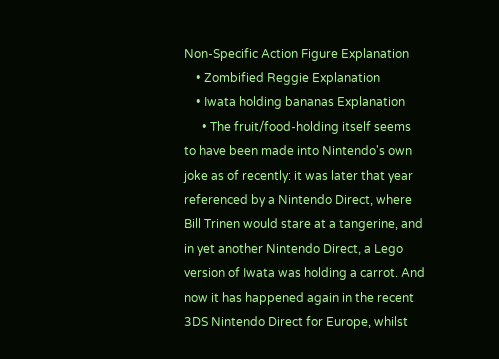Non-Specific Action Figure Explanation
    • Zombified Reggie Explanation
    • Iwata holding bananas Explanation
      • The fruit/food-holding itself seems to have been made into Nintendo's own joke as of recently: it was later that year referenced by a Nintendo Direct, where Bill Trinen would stare at a tangerine, and in yet another Nintendo Direct, a Lego version of Iwata was holding a carrot. And now it has happened again in the recent 3DS Nintendo Direct for Europe, whilst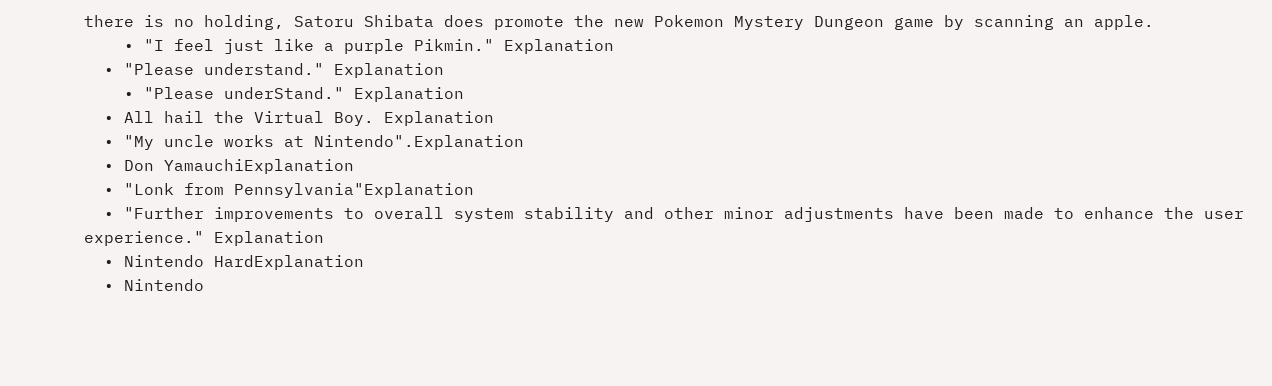there is no holding, Satoru Shibata does promote the new Pokemon Mystery Dungeon game by scanning an apple.
    • "I feel just like a purple Pikmin." Explanation
  • "Please understand." Explanation
    • "Please underStand." Explanation
  • All hail the Virtual Boy. Explanation
  • "My uncle works at Nintendo".Explanation
  • Don YamauchiExplanation
  • "Lonk from Pennsylvania"Explanation
  • "Further improvements to overall system stability and other minor adjustments have been made to enhance the user experience." Explanation
  • Nintendo HardExplanation
  • Nintendo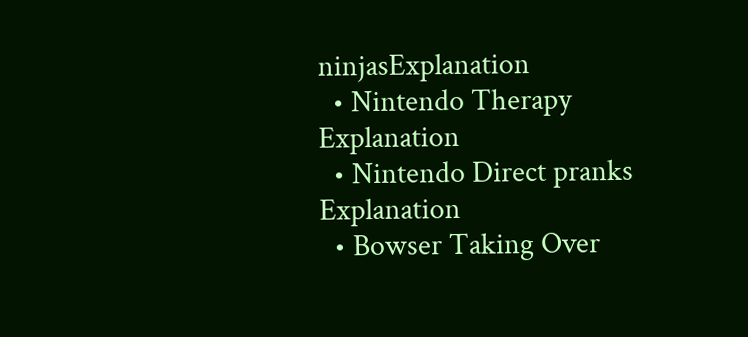ninjasExplanation
  • Nintendo Therapy Explanation
  • Nintendo Direct pranks Explanation
  • Bowser Taking Over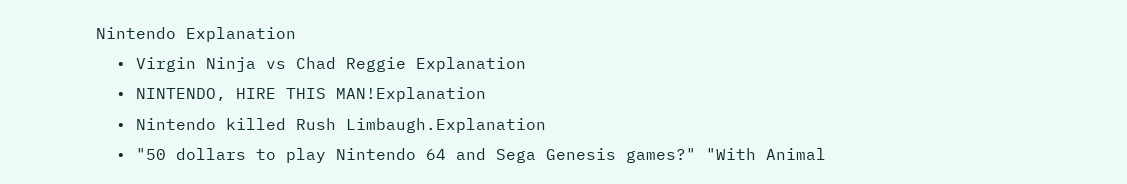Nintendo Explanation
  • Virgin Ninja vs Chad Reggie Explanation
  • NINTENDO, HIRE THIS MAN!Explanation
  • Nintendo killed Rush Limbaugh.Explanation
  • "50 dollars to play Nintendo 64 and Sega Genesis games?" "With Animal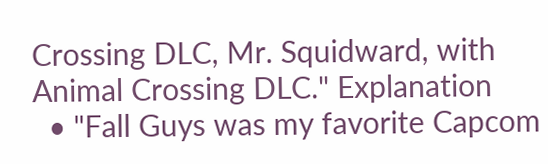Crossing DLC, Mr. Squidward, with Animal Crossing DLC." Explanation
  • "Fall Guys was my favorite Capcom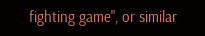fighting game", or similar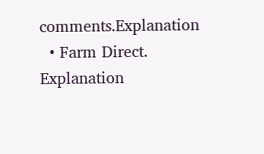comments.Explanation
  • Farm Direct. Explanation